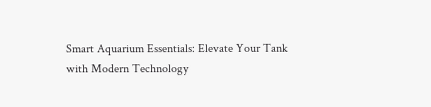Smart Aquarium Essentials: Elevate Your Tank with Modern Technology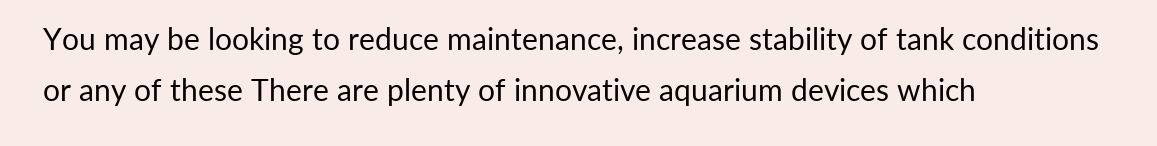You may be looking to reduce maintenance, increase stability of tank conditions or any of these There are plenty of innovative aquarium devices which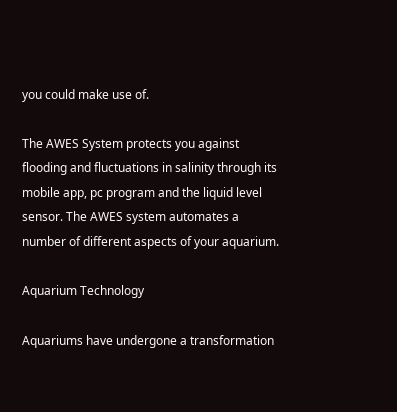you could make use of.

The AWES System protects you against flooding and fluctuations in salinity through its mobile app, pc program and the liquid level sensor. The AWES system automates a number of different aspects of your aquarium.

Aquarium Technology

Aquariums have undergone a transformation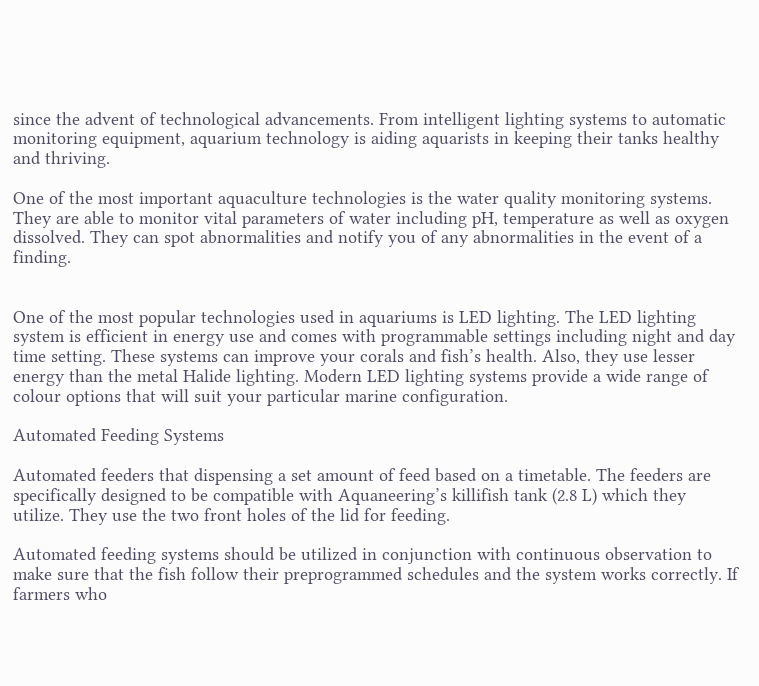since the advent of technological advancements. From intelligent lighting systems to automatic monitoring equipment, aquarium technology is aiding aquarists in keeping their tanks healthy and thriving.

One of the most important aquaculture technologies is the water quality monitoring systems. They are able to monitor vital parameters of water including pH, temperature as well as oxygen dissolved. They can spot abnormalities and notify you of any abnormalities in the event of a finding.


One of the most popular technologies used in aquariums is LED lighting. The LED lighting system is efficient in energy use and comes with programmable settings including night and day time setting. These systems can improve your corals and fish’s health. Also, they use lesser energy than the metal Halide lighting. Modern LED lighting systems provide a wide range of colour options that will suit your particular marine configuration.

Automated Feeding Systems

Automated feeders that dispensing a set amount of feed based on a timetable. The feeders are specifically designed to be compatible with Aquaneering’s killifish tank (2.8 L) which they utilize. They use the two front holes of the lid for feeding.

Automated feeding systems should be utilized in conjunction with continuous observation to make sure that the fish follow their preprogrammed schedules and the system works correctly. If farmers who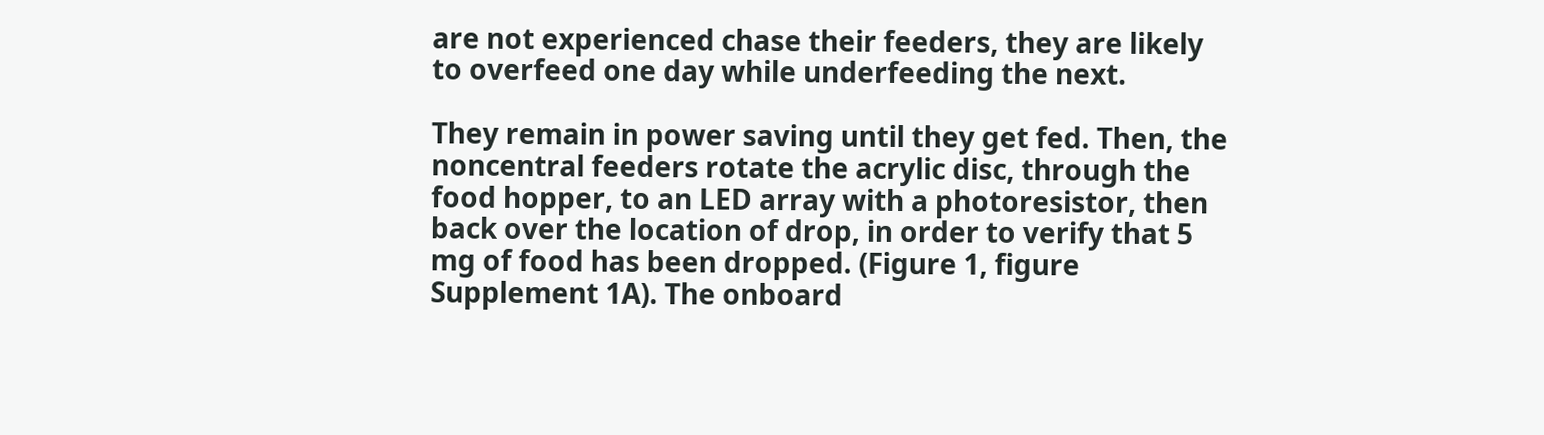are not experienced chase their feeders, they are likely to overfeed one day while underfeeding the next.

They remain in power saving until they get fed. Then, the noncentral feeders rotate the acrylic disc, through the food hopper, to an LED array with a photoresistor, then back over the location of drop, in order to verify that 5 mg of food has been dropped. (Figure 1, figure Supplement 1A). The onboard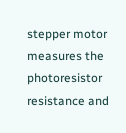stepper motor measures the photoresistor resistance and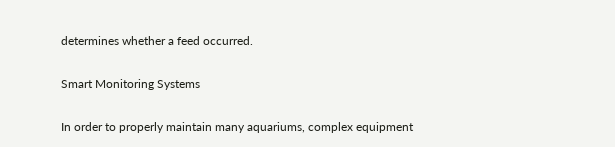determines whether a feed occurred.

Smart Monitoring Systems

In order to properly maintain many aquariums, complex equipment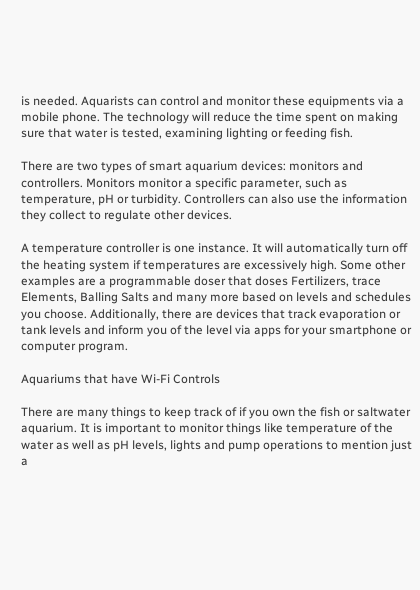is needed. Aquarists can control and monitor these equipments via a mobile phone. The technology will reduce the time spent on making sure that water is tested, examining lighting or feeding fish.

There are two types of smart aquarium devices: monitors and controllers. Monitors monitor a specific parameter, such as temperature, pH or turbidity. Controllers can also use the information they collect to regulate other devices.

A temperature controller is one instance. It will automatically turn off the heating system if temperatures are excessively high. Some other examples are a programmable doser that doses Fertilizers, trace Elements, Balling Salts and many more based on levels and schedules you choose. Additionally, there are devices that track evaporation or tank levels and inform you of the level via apps for your smartphone or computer program.

Aquariums that have Wi-Fi Controls

There are many things to keep track of if you own the fish or saltwater aquarium. It is important to monitor things like temperature of the water as well as pH levels, lights and pump operations to mention just a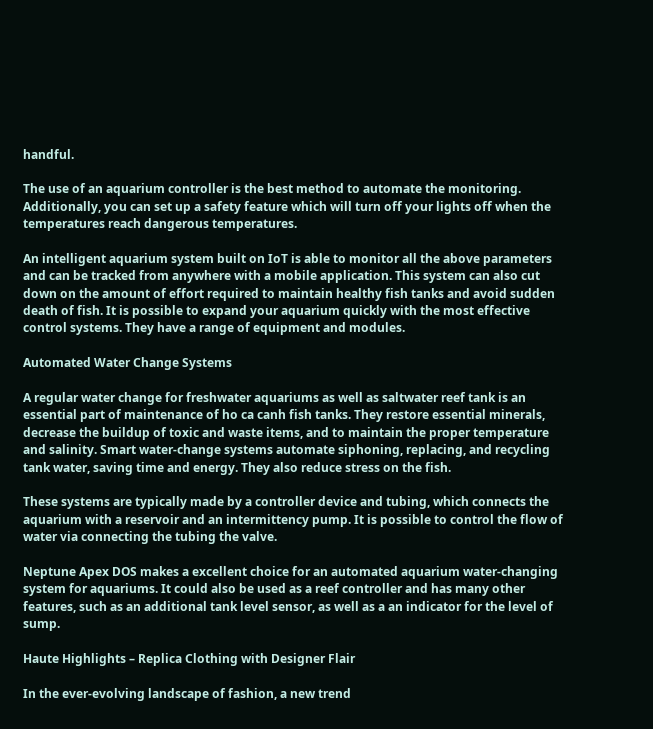handful.

The use of an aquarium controller is the best method to automate the monitoring. Additionally, you can set up a safety feature which will turn off your lights off when the temperatures reach dangerous temperatures.

An intelligent aquarium system built on IoT is able to monitor all the above parameters and can be tracked from anywhere with a mobile application. This system can also cut down on the amount of effort required to maintain healthy fish tanks and avoid sudden death of fish. It is possible to expand your aquarium quickly with the most effective control systems. They have a range of equipment and modules.

Automated Water Change Systems

A regular water change for freshwater aquariums as well as saltwater reef tank is an essential part of maintenance of ho ca canh fish tanks. They restore essential minerals, decrease the buildup of toxic and waste items, and to maintain the proper temperature and salinity. Smart water-change systems automate siphoning, replacing, and recycling tank water, saving time and energy. They also reduce stress on the fish.

These systems are typically made by a controller device and tubing, which connects the aquarium with a reservoir and an intermittency pump. It is possible to control the flow of water via connecting the tubing the valve.

Neptune Apex DOS makes a excellent choice for an automated aquarium water-changing system for aquariums. It could also be used as a reef controller and has many other features, such as an additional tank level sensor, as well as a an indicator for the level of sump.

Haute Highlights – Replica Clothing with Designer Flair

In the ever-evolving landscape of fashion, a new trend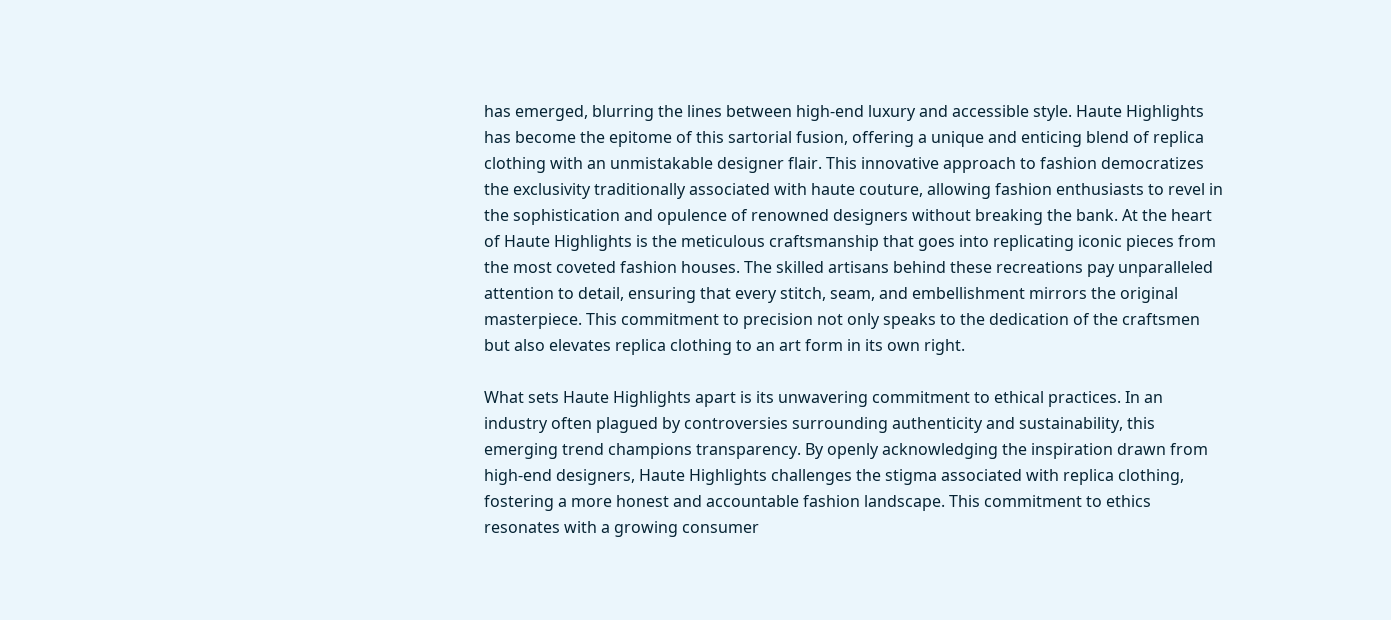has emerged, blurring the lines between high-end luxury and accessible style. Haute Highlights has become the epitome of this sartorial fusion, offering a unique and enticing blend of replica clothing with an unmistakable designer flair. This innovative approach to fashion democratizes the exclusivity traditionally associated with haute couture, allowing fashion enthusiasts to revel in the sophistication and opulence of renowned designers without breaking the bank. At the heart of Haute Highlights is the meticulous craftsmanship that goes into replicating iconic pieces from the most coveted fashion houses. The skilled artisans behind these recreations pay unparalleled attention to detail, ensuring that every stitch, seam, and embellishment mirrors the original masterpiece. This commitment to precision not only speaks to the dedication of the craftsmen but also elevates replica clothing to an art form in its own right.

What sets Haute Highlights apart is its unwavering commitment to ethical practices. In an industry often plagued by controversies surrounding authenticity and sustainability, this emerging trend champions transparency. By openly acknowledging the inspiration drawn from high-end designers, Haute Highlights challenges the stigma associated with replica clothing, fostering a more honest and accountable fashion landscape. This commitment to ethics resonates with a growing consumer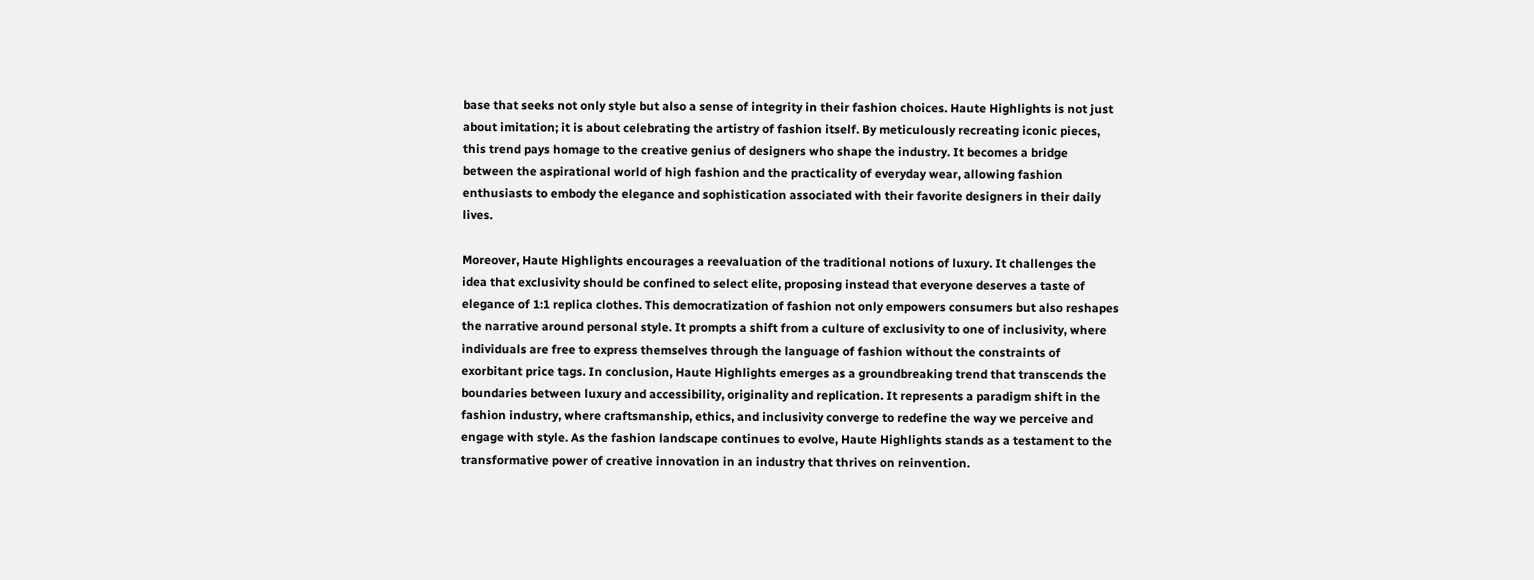base that seeks not only style but also a sense of integrity in their fashion choices. Haute Highlights is not just about imitation; it is about celebrating the artistry of fashion itself. By meticulously recreating iconic pieces, this trend pays homage to the creative genius of designers who shape the industry. It becomes a bridge between the aspirational world of high fashion and the practicality of everyday wear, allowing fashion enthusiasts to embody the elegance and sophistication associated with their favorite designers in their daily lives.

Moreover, Haute Highlights encourages a reevaluation of the traditional notions of luxury. It challenges the idea that exclusivity should be confined to select elite, proposing instead that everyone deserves a taste of elegance of 1:1 replica clothes. This democratization of fashion not only empowers consumers but also reshapes the narrative around personal style. It prompts a shift from a culture of exclusivity to one of inclusivity, where individuals are free to express themselves through the language of fashion without the constraints of exorbitant price tags. In conclusion, Haute Highlights emerges as a groundbreaking trend that transcends the boundaries between luxury and accessibility, originality and replication. It represents a paradigm shift in the fashion industry, where craftsmanship, ethics, and inclusivity converge to redefine the way we perceive and engage with style. As the fashion landscape continues to evolve, Haute Highlights stands as a testament to the transformative power of creative innovation in an industry that thrives on reinvention.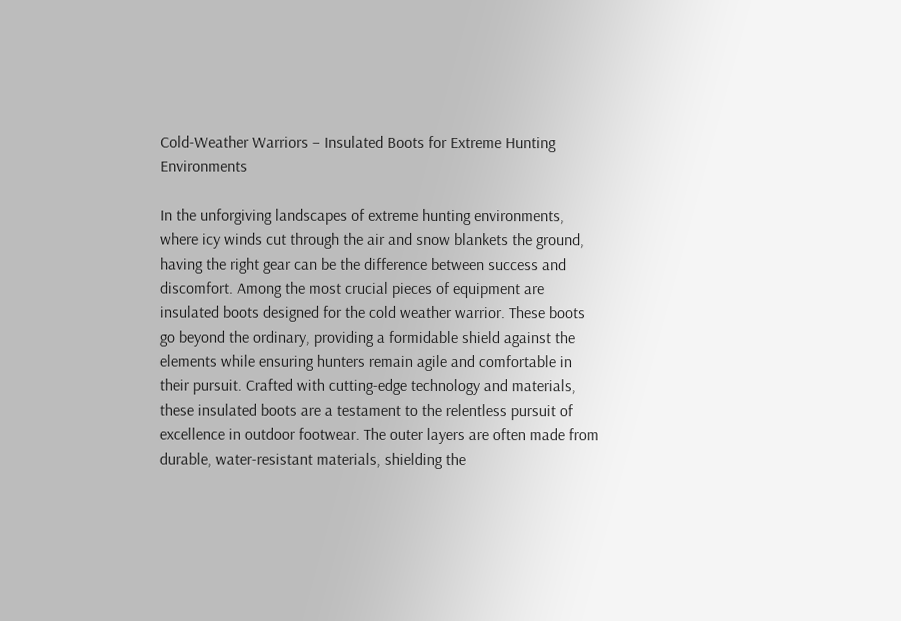Cold-Weather Warriors – Insulated Boots for Extreme Hunting Environments

In the unforgiving landscapes of extreme hunting environments, where icy winds cut through the air and snow blankets the ground, having the right gear can be the difference between success and discomfort. Among the most crucial pieces of equipment are insulated boots designed for the cold weather warrior. These boots go beyond the ordinary, providing a formidable shield against the elements while ensuring hunters remain agile and comfortable in their pursuit. Crafted with cutting-edge technology and materials, these insulated boots are a testament to the relentless pursuit of excellence in outdoor footwear. The outer layers are often made from durable, water-resistant materials, shielding the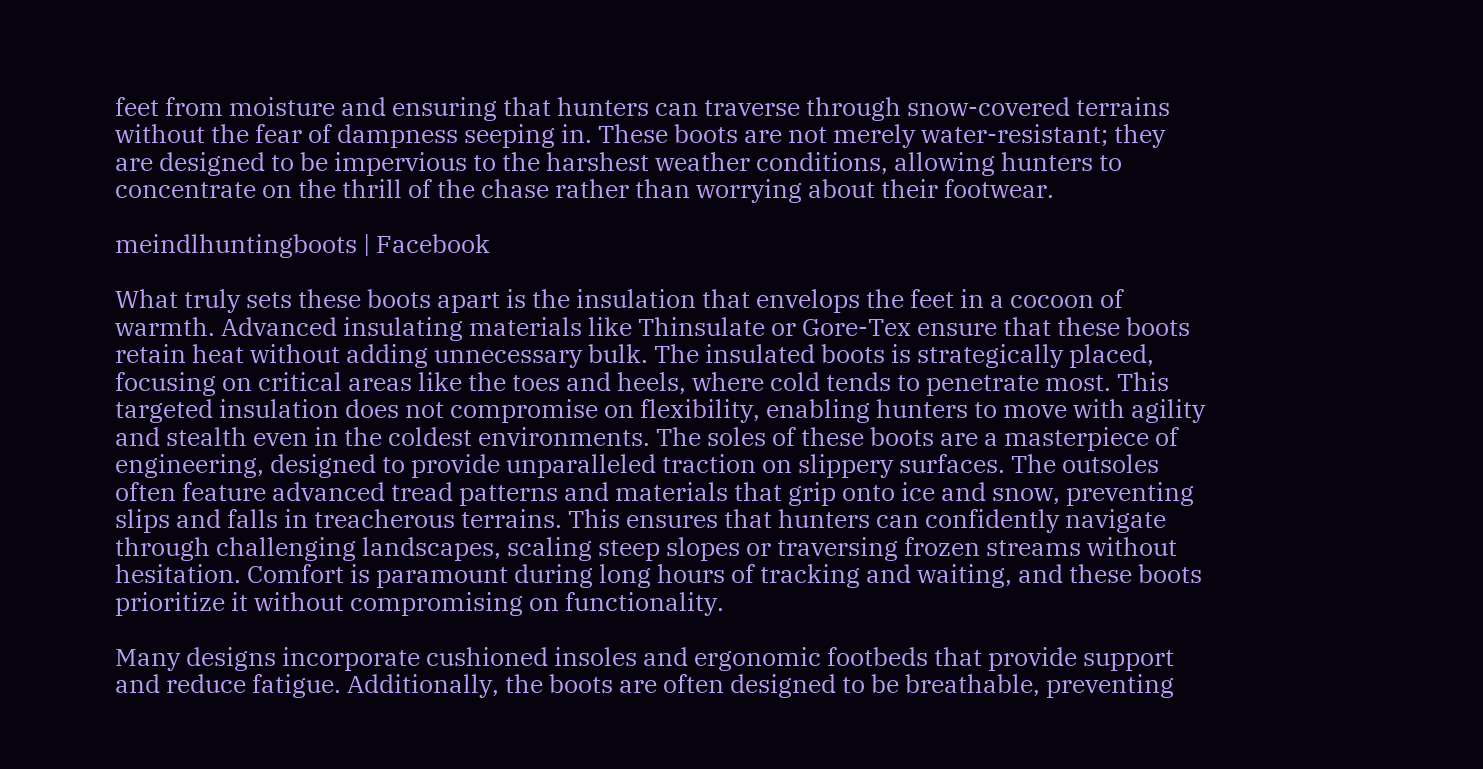feet from moisture and ensuring that hunters can traverse through snow-covered terrains without the fear of dampness seeping in. These boots are not merely water-resistant; they are designed to be impervious to the harshest weather conditions, allowing hunters to concentrate on the thrill of the chase rather than worrying about their footwear.

meindlhuntingboots | Facebook

What truly sets these boots apart is the insulation that envelops the feet in a cocoon of warmth. Advanced insulating materials like Thinsulate or Gore-Tex ensure that these boots retain heat without adding unnecessary bulk. The insulated boots is strategically placed, focusing on critical areas like the toes and heels, where cold tends to penetrate most. This targeted insulation does not compromise on flexibility, enabling hunters to move with agility and stealth even in the coldest environments. The soles of these boots are a masterpiece of engineering, designed to provide unparalleled traction on slippery surfaces. The outsoles often feature advanced tread patterns and materials that grip onto ice and snow, preventing slips and falls in treacherous terrains. This ensures that hunters can confidently navigate through challenging landscapes, scaling steep slopes or traversing frozen streams without hesitation. Comfort is paramount during long hours of tracking and waiting, and these boots prioritize it without compromising on functionality.

Many designs incorporate cushioned insoles and ergonomic footbeds that provide support and reduce fatigue. Additionally, the boots are often designed to be breathable, preventing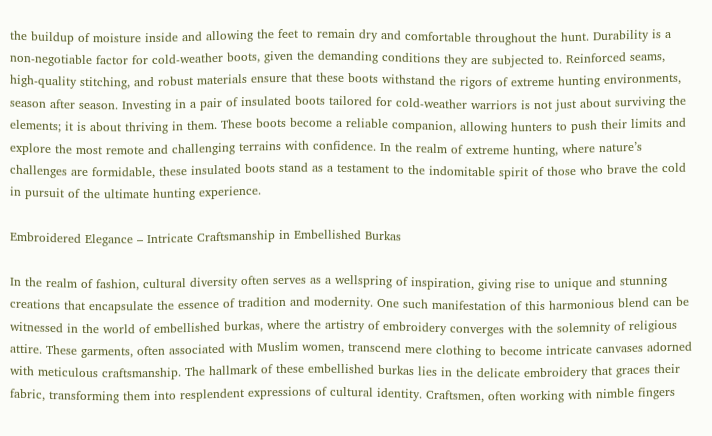the buildup of moisture inside and allowing the feet to remain dry and comfortable throughout the hunt. Durability is a non-negotiable factor for cold-weather boots, given the demanding conditions they are subjected to. Reinforced seams, high-quality stitching, and robust materials ensure that these boots withstand the rigors of extreme hunting environments, season after season. Investing in a pair of insulated boots tailored for cold-weather warriors is not just about surviving the elements; it is about thriving in them. These boots become a reliable companion, allowing hunters to push their limits and explore the most remote and challenging terrains with confidence. In the realm of extreme hunting, where nature’s challenges are formidable, these insulated boots stand as a testament to the indomitable spirit of those who brave the cold in pursuit of the ultimate hunting experience.

Embroidered Elegance – Intricate Craftsmanship in Embellished Burkas

In the realm of fashion, cultural diversity often serves as a wellspring of inspiration, giving rise to unique and stunning creations that encapsulate the essence of tradition and modernity. One such manifestation of this harmonious blend can be witnessed in the world of embellished burkas, where the artistry of embroidery converges with the solemnity of religious attire. These garments, often associated with Muslim women, transcend mere clothing to become intricate canvases adorned with meticulous craftsmanship. The hallmark of these embellished burkas lies in the delicate embroidery that graces their fabric, transforming them into resplendent expressions of cultural identity. Craftsmen, often working with nimble fingers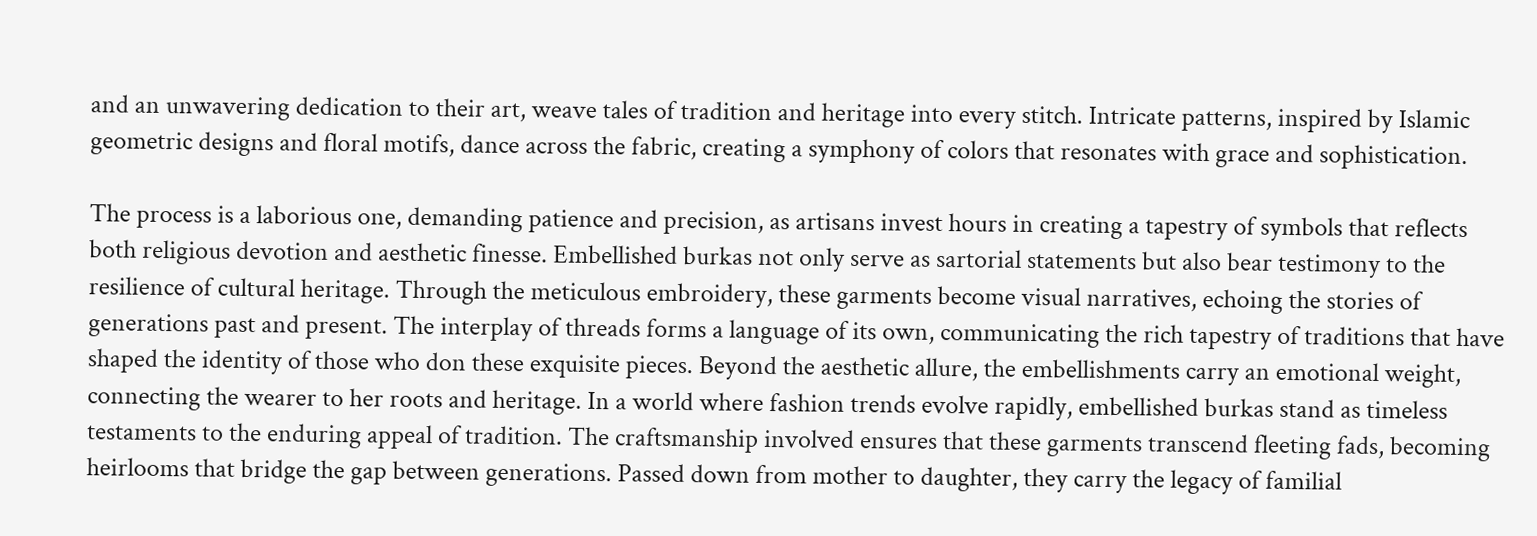and an unwavering dedication to their art, weave tales of tradition and heritage into every stitch. Intricate patterns, inspired by Islamic geometric designs and floral motifs, dance across the fabric, creating a symphony of colors that resonates with grace and sophistication.

The process is a laborious one, demanding patience and precision, as artisans invest hours in creating a tapestry of symbols that reflects both religious devotion and aesthetic finesse. Embellished burkas not only serve as sartorial statements but also bear testimony to the resilience of cultural heritage. Through the meticulous embroidery, these garments become visual narratives, echoing the stories of generations past and present. The interplay of threads forms a language of its own, communicating the rich tapestry of traditions that have shaped the identity of those who don these exquisite pieces. Beyond the aesthetic allure, the embellishments carry an emotional weight, connecting the wearer to her roots and heritage. In a world where fashion trends evolve rapidly, embellished burkas stand as timeless testaments to the enduring appeal of tradition. The craftsmanship involved ensures that these garments transcend fleeting fads, becoming heirlooms that bridge the gap between generations. Passed down from mother to daughter, they carry the legacy of familial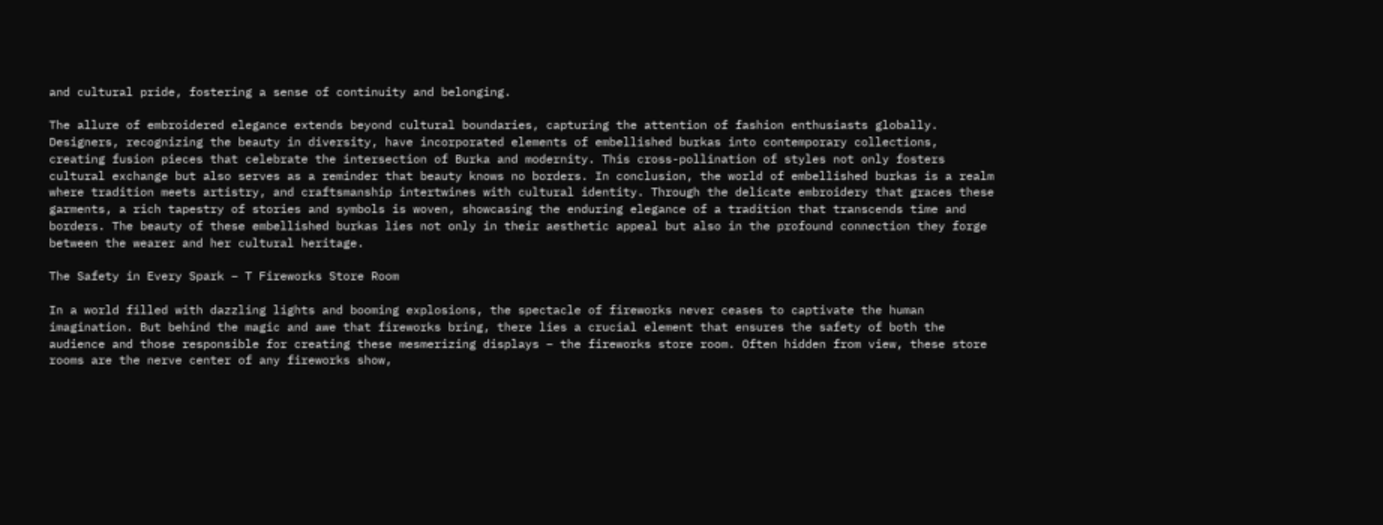and cultural pride, fostering a sense of continuity and belonging.

The allure of embroidered elegance extends beyond cultural boundaries, capturing the attention of fashion enthusiasts globally. Designers, recognizing the beauty in diversity, have incorporated elements of embellished burkas into contemporary collections, creating fusion pieces that celebrate the intersection of Burka and modernity. This cross-pollination of styles not only fosters cultural exchange but also serves as a reminder that beauty knows no borders. In conclusion, the world of embellished burkas is a realm where tradition meets artistry, and craftsmanship intertwines with cultural identity. Through the delicate embroidery that graces these garments, a rich tapestry of stories and symbols is woven, showcasing the enduring elegance of a tradition that transcends time and borders. The beauty of these embellished burkas lies not only in their aesthetic appeal but also in the profound connection they forge between the wearer and her cultural heritage.

The Safety in Every Spark – T Fireworks Store Room

In a world filled with dazzling lights and booming explosions, the spectacle of fireworks never ceases to captivate the human imagination. But behind the magic and awe that fireworks bring, there lies a crucial element that ensures the safety of both the audience and those responsible for creating these mesmerizing displays – the fireworks store room. Often hidden from view, these store rooms are the nerve center of any fireworks show,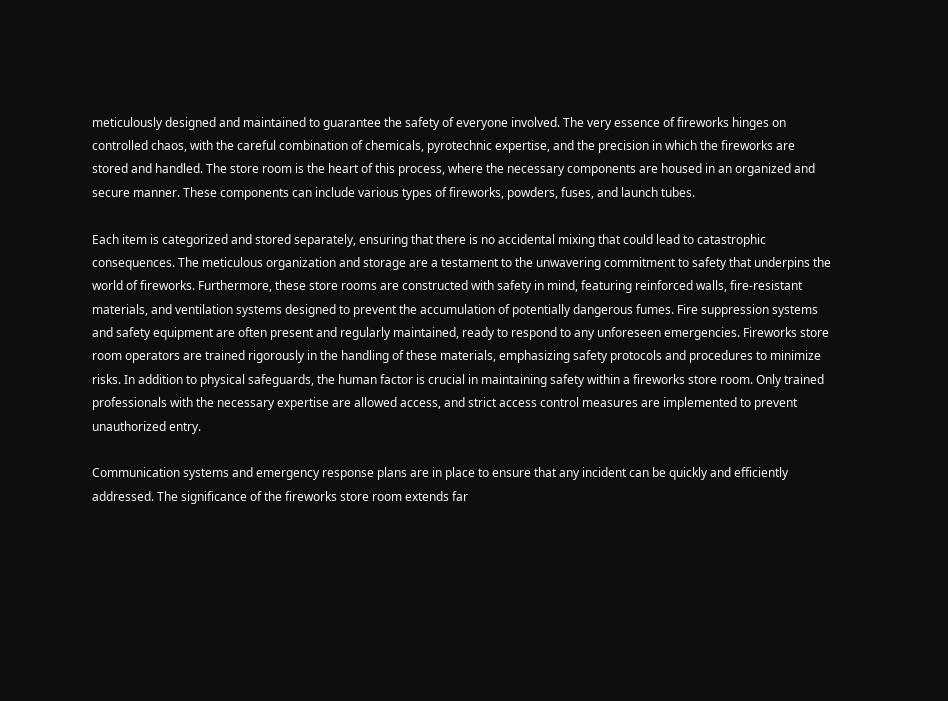meticulously designed and maintained to guarantee the safety of everyone involved. The very essence of fireworks hinges on controlled chaos, with the careful combination of chemicals, pyrotechnic expertise, and the precision in which the fireworks are stored and handled. The store room is the heart of this process, where the necessary components are housed in an organized and secure manner. These components can include various types of fireworks, powders, fuses, and launch tubes.

Each item is categorized and stored separately, ensuring that there is no accidental mixing that could lead to catastrophic consequences. The meticulous organization and storage are a testament to the unwavering commitment to safety that underpins the world of fireworks. Furthermore, these store rooms are constructed with safety in mind, featuring reinforced walls, fire-resistant materials, and ventilation systems designed to prevent the accumulation of potentially dangerous fumes. Fire suppression systems and safety equipment are often present and regularly maintained, ready to respond to any unforeseen emergencies. Fireworks store room operators are trained rigorously in the handling of these materials, emphasizing safety protocols and procedures to minimize risks. In addition to physical safeguards, the human factor is crucial in maintaining safety within a fireworks store room. Only trained professionals with the necessary expertise are allowed access, and strict access control measures are implemented to prevent unauthorized entry.

Communication systems and emergency response plans are in place to ensure that any incident can be quickly and efficiently addressed. The significance of the fireworks store room extends far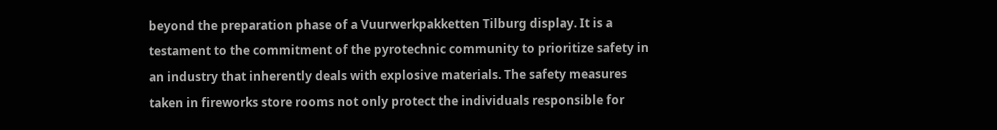beyond the preparation phase of a Vuurwerkpakketten Tilburg display. It is a testament to the commitment of the pyrotechnic community to prioritize safety in an industry that inherently deals with explosive materials. The safety measures taken in fireworks store rooms not only protect the individuals responsible for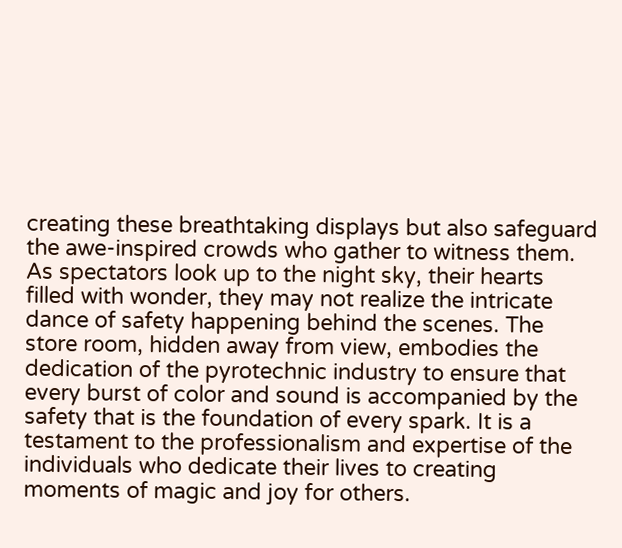creating these breathtaking displays but also safeguard the awe-inspired crowds who gather to witness them. As spectators look up to the night sky, their hearts filled with wonder, they may not realize the intricate dance of safety happening behind the scenes. The store room, hidden away from view, embodies the dedication of the pyrotechnic industry to ensure that every burst of color and sound is accompanied by the safety that is the foundation of every spark. It is a testament to the professionalism and expertise of the individuals who dedicate their lives to creating moments of magic and joy for others.